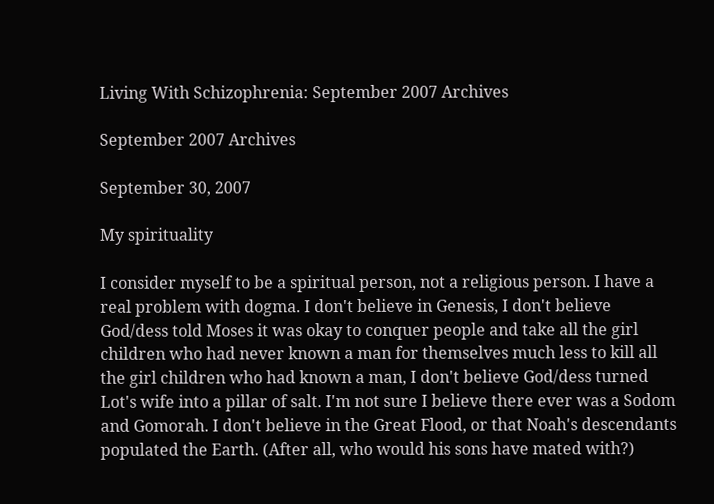Living With Schizophrenia: September 2007 Archives

September 2007 Archives

September 30, 2007

My spirituality

I consider myself to be a spiritual person, not a religious person. I have a real problem with dogma. I don't believe in Genesis, I don't believe God/dess told Moses it was okay to conquer people and take all the girl children who had never known a man for themselves much less to kill all the girl children who had known a man, I don't believe God/dess turned Lot's wife into a pillar of salt. I'm not sure I believe there ever was a Sodom and Gomorah. I don't believe in the Great Flood, or that Noah's descendants populated the Earth. (After all, who would his sons have mated with?)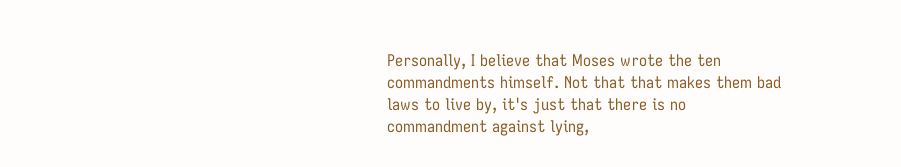Personally, I believe that Moses wrote the ten commandments himself. Not that that makes them bad laws to live by, it's just that there is no commandment against lying,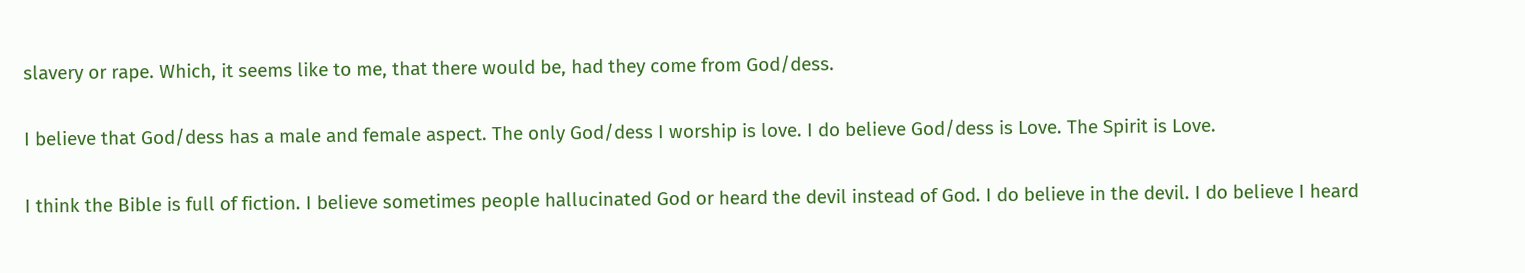slavery or rape. Which, it seems like to me, that there would be, had they come from God/dess.

I believe that God/dess has a male and female aspect. The only God/dess I worship is love. I do believe God/dess is Love. The Spirit is Love.

I think the Bible is full of fiction. I believe sometimes people hallucinated God or heard the devil instead of God. I do believe in the devil. I do believe I heard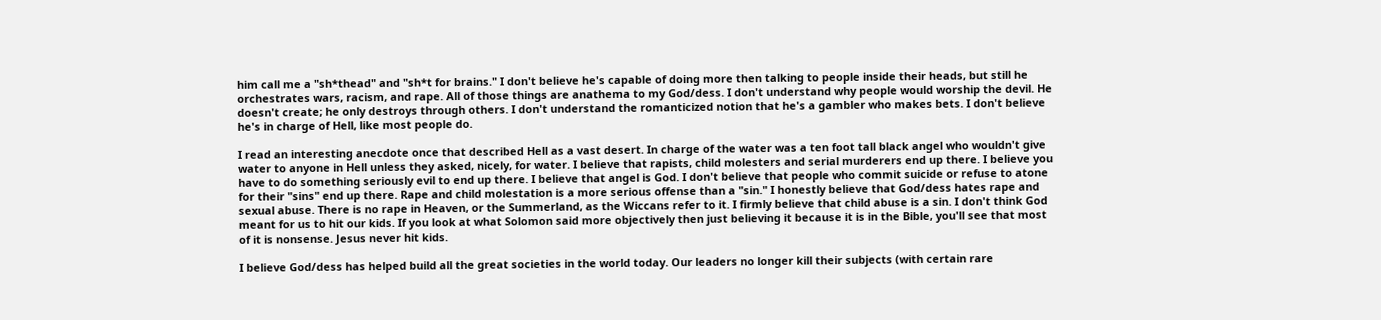him call me a "sh*thead" and "sh*t for brains." I don't believe he's capable of doing more then talking to people inside their heads, but still he orchestrates wars, racism, and rape. All of those things are anathema to my God/dess. I don't understand why people would worship the devil. He doesn't create; he only destroys through others. I don't understand the romanticized notion that he's a gambler who makes bets. I don't believe he's in charge of Hell, like most people do.

I read an interesting anecdote once that described Hell as a vast desert. In charge of the water was a ten foot tall black angel who wouldn't give water to anyone in Hell unless they asked, nicely, for water. I believe that rapists, child molesters and serial murderers end up there. I believe you have to do something seriously evil to end up there. I believe that angel is God. I don't believe that people who commit suicide or refuse to atone for their "sins" end up there. Rape and child molestation is a more serious offense than a "sin." I honestly believe that God/dess hates rape and sexual abuse. There is no rape in Heaven, or the Summerland, as the Wiccans refer to it. I firmly believe that child abuse is a sin. I don't think God meant for us to hit our kids. If you look at what Solomon said more objectively then just believing it because it is in the Bible, you'll see that most of it is nonsense. Jesus never hit kids.

I believe God/dess has helped build all the great societies in the world today. Our leaders no longer kill their subjects (with certain rare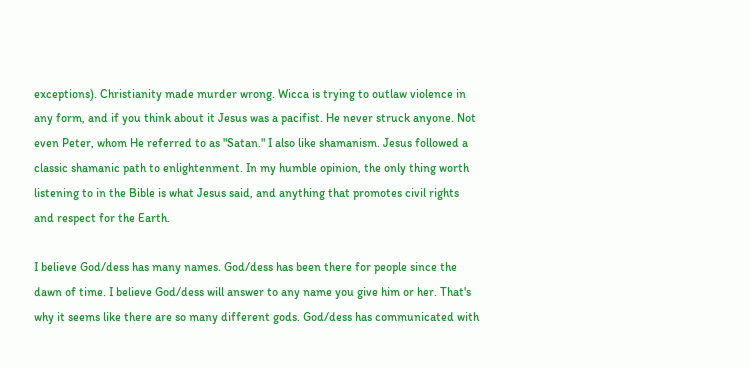exceptions). Christianity made murder wrong. Wicca is trying to outlaw violence in any form, and if you think about it Jesus was a pacifist. He never struck anyone. Not even Peter, whom He referred to as "Satan." I also like shamanism. Jesus followed a classic shamanic path to enlightenment. In my humble opinion, the only thing worth listening to in the Bible is what Jesus said, and anything that promotes civil rights and respect for the Earth.

I believe God/dess has many names. God/dess has been there for people since the dawn of time. I believe God/dess will answer to any name you give him or her. That's why it seems like there are so many different gods. God/dess has communicated with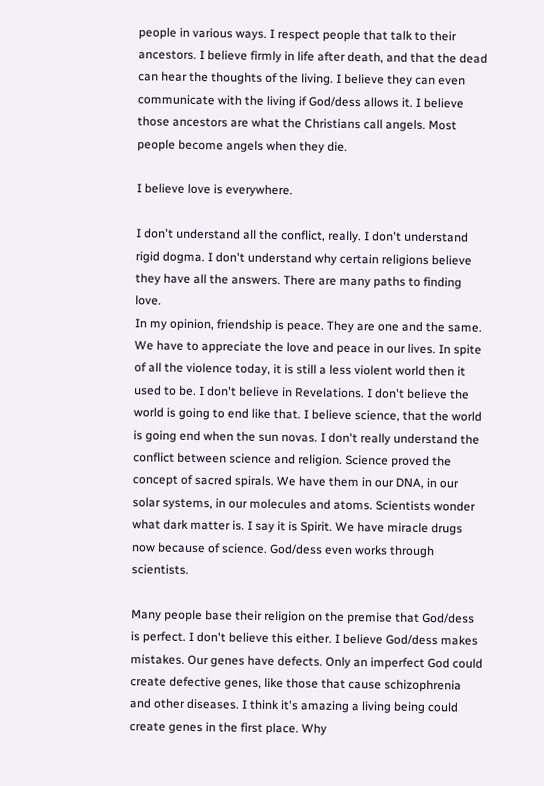people in various ways. I respect people that talk to their ancestors. I believe firmly in life after death, and that the dead can hear the thoughts of the living. I believe they can even communicate with the living if God/dess allows it. I believe those ancestors are what the Christians call angels. Most people become angels when they die.

I believe love is everywhere.

I don't understand all the conflict, really. I don't understand rigid dogma. I don't understand why certain religions believe they have all the answers. There are many paths to finding love.
In my opinion, friendship is peace. They are one and the same. We have to appreciate the love and peace in our lives. In spite of all the violence today, it is still a less violent world then it used to be. I don't believe in Revelations. I don't believe the world is going to end like that. I believe science, that the world is going end when the sun novas. I don't really understand the conflict between science and religion. Science proved the concept of sacred spirals. We have them in our DNA, in our solar systems, in our molecules and atoms. Scientists wonder what dark matter is. I say it is Spirit. We have miracle drugs now because of science. God/dess even works through scientists.

Many people base their religion on the premise that God/dess is perfect. I don't believe this either. I believe God/dess makes mistakes. Our genes have defects. Only an imperfect God could create defective genes, like those that cause schizophrenia and other diseases. I think it's amazing a living being could create genes in the first place. Why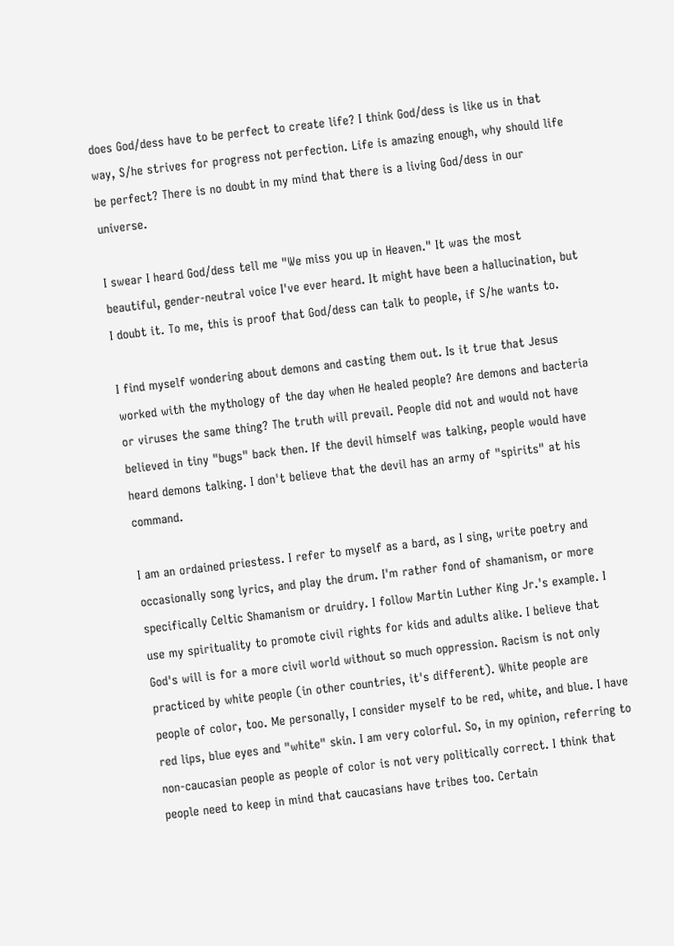does God/dess have to be perfect to create life? I think God/dess is like us in that way, S/he strives for progress not perfection. Life is amazing enough, why should life be perfect? There is no doubt in my mind that there is a living God/dess in our universe.

I swear I heard God/dess tell me "We miss you up in Heaven." It was the most beautiful, gender-neutral voice I've ever heard. It might have been a hallucination, but I doubt it. To me, this is proof that God/dess can talk to people, if S/he wants to.

I find myself wondering about demons and casting them out. Is it true that Jesus worked with the mythology of the day when He healed people? Are demons and bacteria or viruses the same thing? The truth will prevail. People did not and would not have believed in tiny "bugs" back then. If the devil himself was talking, people would have heard demons talking. I don't believe that the devil has an army of "spirits" at his command.

I am an ordained priestess. I refer to myself as a bard, as I sing, write poetry and occasionally song lyrics, and play the drum. I'm rather fond of shamanism, or more specifically Celtic Shamanism or druidry. I follow Martin Luther King Jr.'s example. I use my spirituality to promote civil rights for kids and adults alike. I believe that God's will is for a more civil world without so much oppression. Racism is not only practiced by white people (in other countries, it's different). White people are people of color, too. Me personally, I consider myself to be red, white, and blue. I have red lips, blue eyes and "white" skin. I am very colorful. So, in my opinion, referring to non-caucasian people as people of color is not very politically correct. I think that people need to keep in mind that caucasians have tribes too. Certain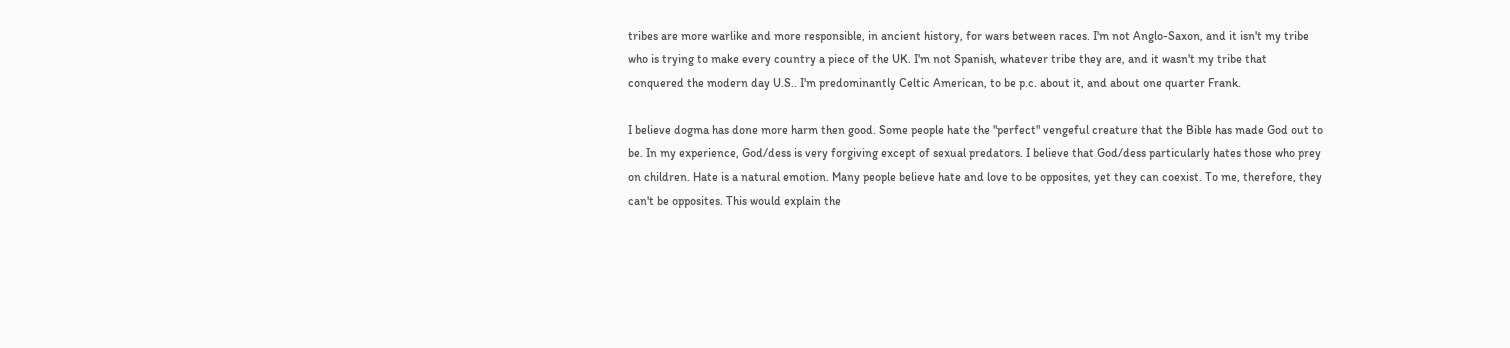tribes are more warlike and more responsible, in ancient history, for wars between races. I'm not Anglo-Saxon, and it isn't my tribe who is trying to make every country a piece of the UK. I'm not Spanish, whatever tribe they are, and it wasn't my tribe that conquered the modern day U.S.. I'm predominantly Celtic American, to be p.c. about it, and about one quarter Frank.

I believe dogma has done more harm then good. Some people hate the "perfect" vengeful creature that the Bible has made God out to be. In my experience, God/dess is very forgiving except of sexual predators. I believe that God/dess particularly hates those who prey on children. Hate is a natural emotion. Many people believe hate and love to be opposites, yet they can coexist. To me, therefore, they can't be opposites. This would explain the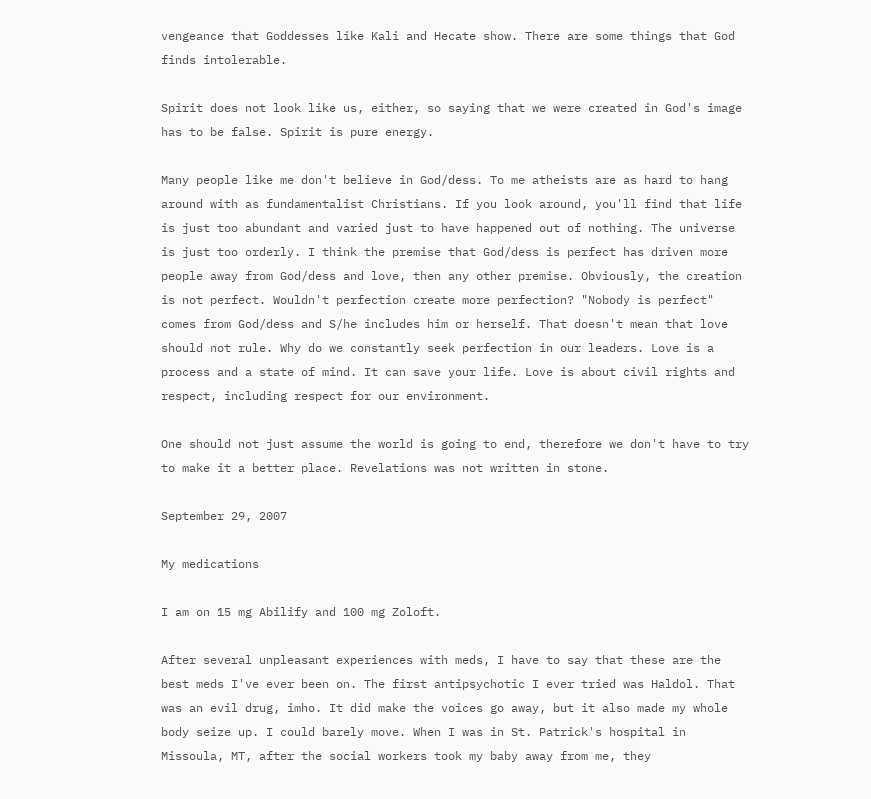vengeance that Goddesses like Kali and Hecate show. There are some things that God finds intolerable.

Spirit does not look like us, either, so saying that we were created in God's image has to be false. Spirit is pure energy.

Many people like me don't believe in God/dess. To me atheists are as hard to hang around with as fundamentalist Christians. If you look around, you'll find that life is just too abundant and varied just to have happened out of nothing. The universe is just too orderly. I think the premise that God/dess is perfect has driven more people away from God/dess and love, then any other premise. Obviously, the creation is not perfect. Wouldn't perfection create more perfection? "Nobody is perfect" comes from God/dess and S/he includes him or herself. That doesn't mean that love should not rule. Why do we constantly seek perfection in our leaders. Love is a process and a state of mind. It can save your life. Love is about civil rights and respect, including respect for our environment.

One should not just assume the world is going to end, therefore we don't have to try to make it a better place. Revelations was not written in stone.

September 29, 2007

My medications

I am on 15 mg Abilify and 100 mg Zoloft.

After several unpleasant experiences with meds, I have to say that these are the best meds I've ever been on. The first antipsychotic I ever tried was Haldol. That was an evil drug, imho. It did make the voices go away, but it also made my whole body seize up. I could barely move. When I was in St. Patrick's hospital in Missoula, MT, after the social workers took my baby away from me, they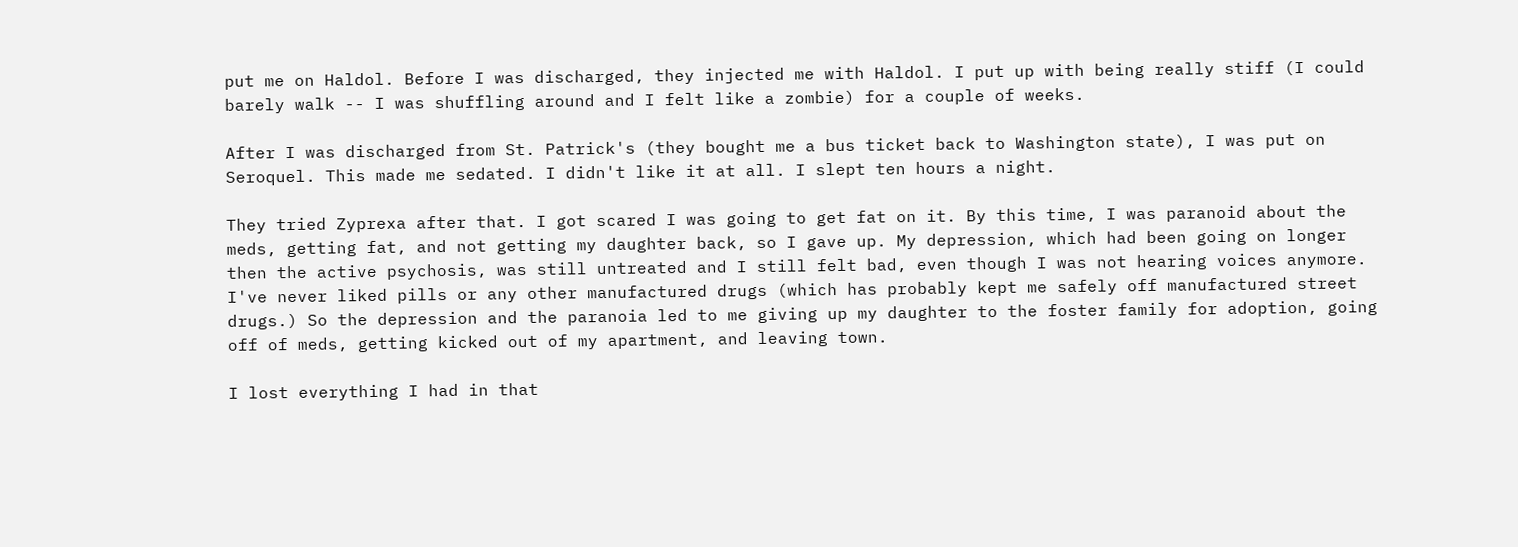put me on Haldol. Before I was discharged, they injected me with Haldol. I put up with being really stiff (I could barely walk -- I was shuffling around and I felt like a zombie) for a couple of weeks.

After I was discharged from St. Patrick's (they bought me a bus ticket back to Washington state), I was put on Seroquel. This made me sedated. I didn't like it at all. I slept ten hours a night.

They tried Zyprexa after that. I got scared I was going to get fat on it. By this time, I was paranoid about the meds, getting fat, and not getting my daughter back, so I gave up. My depression, which had been going on longer then the active psychosis, was still untreated and I still felt bad, even though I was not hearing voices anymore. I've never liked pills or any other manufactured drugs (which has probably kept me safely off manufactured street drugs.) So the depression and the paranoia led to me giving up my daughter to the foster family for adoption, going off of meds, getting kicked out of my apartment, and leaving town.

I lost everything I had in that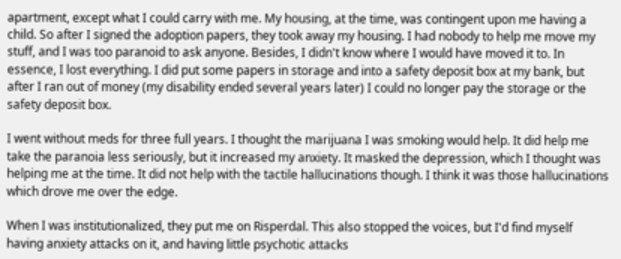apartment, except what I could carry with me. My housing, at the time, was contingent upon me having a child. So after I signed the adoption papers, they took away my housing. I had nobody to help me move my stuff, and I was too paranoid to ask anyone. Besides, I didn't know where I would have moved it to. In essence, I lost everything. I did put some papers in storage and into a safety deposit box at my bank, but after I ran out of money (my disability ended several years later) I could no longer pay the storage or the safety deposit box.

I went without meds for three full years. I thought the marijuana I was smoking would help. It did help me take the paranoia less seriously, but it increased my anxiety. It masked the depression, which I thought was helping me at the time. It did not help with the tactile hallucinations though. I think it was those hallucinations which drove me over the edge.

When I was institutionalized, they put me on Risperdal. This also stopped the voices, but I'd find myself having anxiety attacks on it, and having little psychotic attacks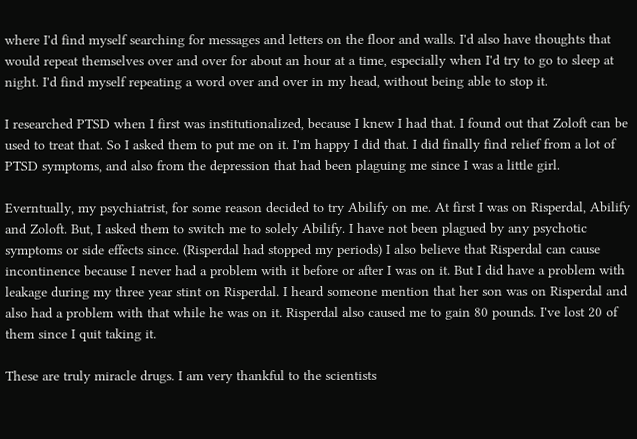where I'd find myself searching for messages and letters on the floor and walls. I'd also have thoughts that would repeat themselves over and over for about an hour at a time, especially when I'd try to go to sleep at night. I'd find myself repeating a word over and over in my head, without being able to stop it.

I researched PTSD when I first was institutionalized, because I knew I had that. I found out that Zoloft can be used to treat that. So I asked them to put me on it. I'm happy I did that. I did finally find relief from a lot of PTSD symptoms, and also from the depression that had been plaguing me since I was a little girl.

Everntually, my psychiatrist, for some reason decided to try Abilify on me. At first I was on Risperdal, Abilify and Zoloft. But, I asked them to switch me to solely Abilify. I have not been plagued by any psychotic symptoms or side effects since. (Risperdal had stopped my periods) I also believe that Risperdal can cause incontinence because I never had a problem with it before or after I was on it. But I did have a problem with leakage during my three year stint on Risperdal. I heard someone mention that her son was on Risperdal and also had a problem with that while he was on it. Risperdal also caused me to gain 80 pounds. I've lost 20 of them since I quit taking it.

These are truly miracle drugs. I am very thankful to the scientists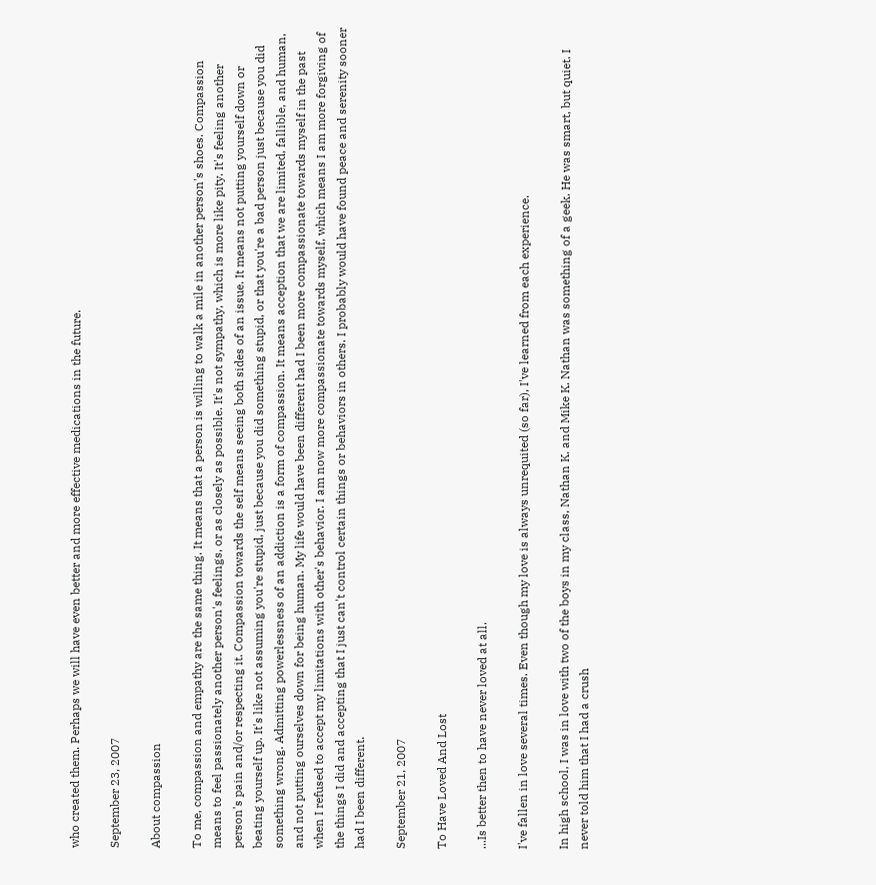who created them. Perhaps we will have even better and more effective medications in the future.

September 23, 2007

About compassion

To me, compassion and empathy are the same thing. It means that a person is willing to walk a mile in another person's shoes. Compassion means to feel passionately another person's feelings, or as closely as possible. It's not sympathy, which is more like pity. It's feeling another person's pain and/or respecting it. Compassion towards the self means seeing both sides of an issue. It means not putting yourself down or beating yourself up. It's like not assuming you're stupid, just because you did something stupid, or that you're a bad person just because you did something wrong. Admitting powerlessness of an addiction is a form of compassion. It means acception that we are limited, fallible, and human, and not putting ourselves down for being human. My life would have been different had I been more compassionate towards myself in the past when I refused to accept my limitations with other's behavior. I am now more compassionate towards myself, which means I am more forgiving of the things I did and accepting that I just can't control certain things or behaviors in others. I probably would have found peace and serenity sooner had I been different.

September 21, 2007

To Have Loved And Lost

...Is better then to have never loved at all.

I've fallen in love several times. Even though my love is always unrequited (so far), I've learned from each experience.

In high school, I was in love with two of the boys in my class, Nathan K. and Mike K. Nathan was something of a geek. He was smart, but quiet. I never told him that I had a crush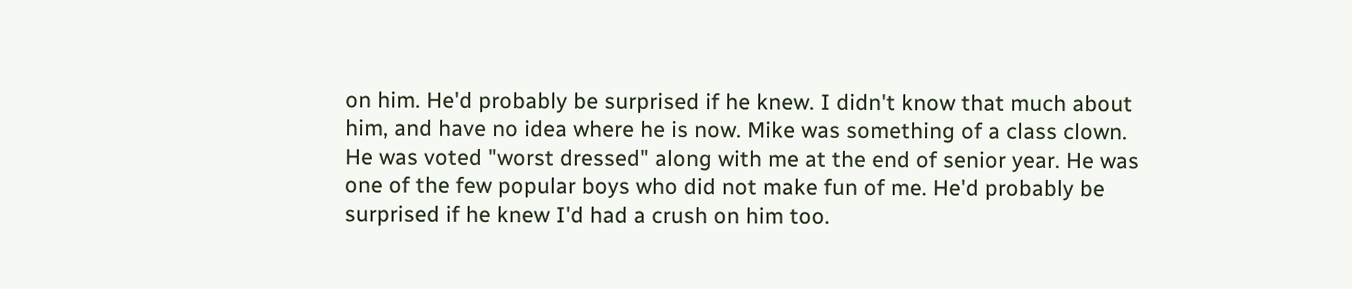on him. He'd probably be surprised if he knew. I didn't know that much about him, and have no idea where he is now. Mike was something of a class clown. He was voted "worst dressed" along with me at the end of senior year. He was one of the few popular boys who did not make fun of me. He'd probably be surprised if he knew I'd had a crush on him too.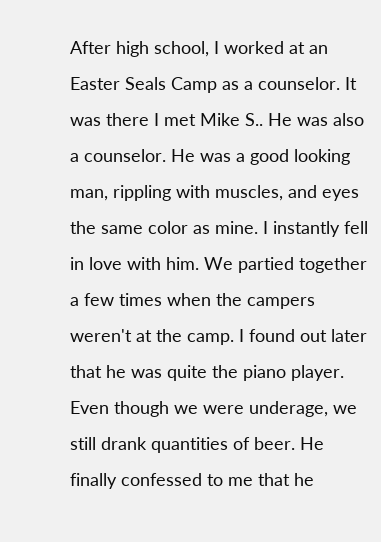After high school, I worked at an Easter Seals Camp as a counselor. It was there I met Mike S.. He was also a counselor. He was a good looking man, rippling with muscles, and eyes the same color as mine. I instantly fell in love with him. We partied together a few times when the campers weren't at the camp. I found out later that he was quite the piano player. Even though we were underage, we still drank quantities of beer. He finally confessed to me that he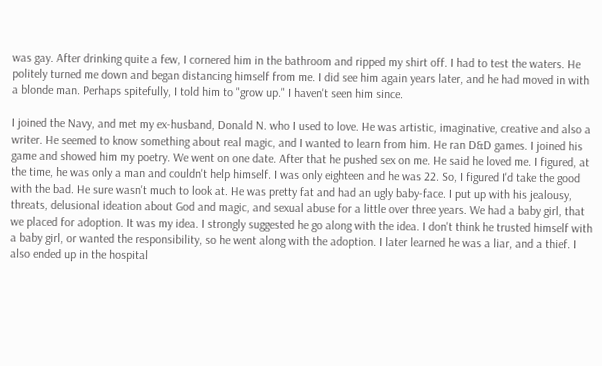was gay. After drinking quite a few, I cornered him in the bathroom and ripped my shirt off. I had to test the waters. He politely turned me down and began distancing himself from me. I did see him again years later, and he had moved in with a blonde man. Perhaps spitefully, I told him to "grow up." I haven't seen him since.

I joined the Navy, and met my ex-husband, Donald N. who I used to love. He was artistic, imaginative, creative and also a writer. He seemed to know something about real magic, and I wanted to learn from him. He ran D&D games. I joined his game and showed him my poetry. We went on one date. After that he pushed sex on me. He said he loved me. I figured, at the time, he was only a man and couldn't help himself. I was only eighteen and he was 22. So, I figured I'd take the good with the bad. He sure wasn't much to look at. He was pretty fat and had an ugly baby-face. I put up with his jealousy, threats, delusional ideation about God and magic, and sexual abuse for a little over three years. We had a baby girl, that we placed for adoption. It was my idea. I strongly suggested he go along with the idea. I don't think he trusted himself with a baby girl, or wanted the responsibility, so he went along with the adoption. I later learned he was a liar, and a thief. I also ended up in the hospital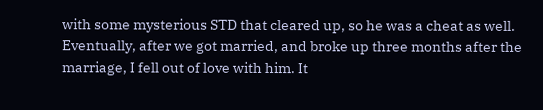with some mysterious STD that cleared up, so he was a cheat as well. Eventually, after we got married, and broke up three months after the marriage, I fell out of love with him. It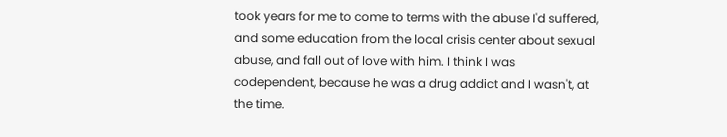took years for me to come to terms with the abuse I'd suffered, and some education from the local crisis center about sexual abuse, and fall out of love with him. I think I was codependent, because he was a drug addict and I wasn't, at the time.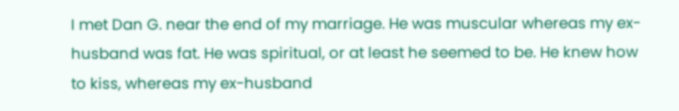I met Dan G. near the end of my marriage. He was muscular whereas my ex-husband was fat. He was spiritual, or at least he seemed to be. He knew how to kiss, whereas my ex-husband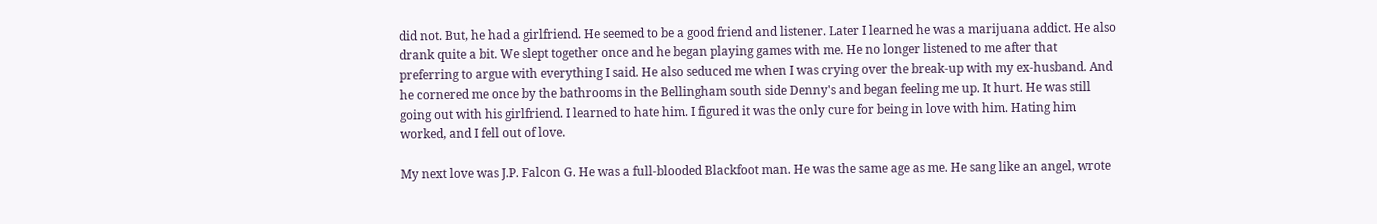did not. But, he had a girlfriend. He seemed to be a good friend and listener. Later I learned he was a marijuana addict. He also drank quite a bit. We slept together once and he began playing games with me. He no longer listened to me after that preferring to argue with everything I said. He also seduced me when I was crying over the break-up with my ex-husband. And he cornered me once by the bathrooms in the Bellingham south side Denny's and began feeling me up. It hurt. He was still going out with his girlfriend. I learned to hate him. I figured it was the only cure for being in love with him. Hating him worked, and I fell out of love.

My next love was J.P. Falcon G. He was a full-blooded Blackfoot man. He was the same age as me. He sang like an angel, wrote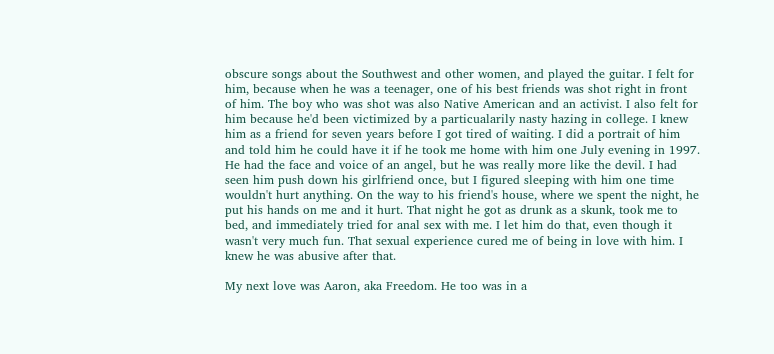obscure songs about the Southwest and other women, and played the guitar. I felt for him, because when he was a teenager, one of his best friends was shot right in front of him. The boy who was shot was also Native American and an activist. I also felt for him because he'd been victimized by a particualarily nasty hazing in college. I knew him as a friend for seven years before I got tired of waiting. I did a portrait of him and told him he could have it if he took me home with him one July evening in 1997. He had the face and voice of an angel, but he was really more like the devil. I had seen him push down his girlfriend once, but I figured sleeping with him one time wouldn't hurt anything. On the way to his friend's house, where we spent the night, he put his hands on me and it hurt. That night he got as drunk as a skunk, took me to bed, and immediately tried for anal sex with me. I let him do that, even though it wasn't very much fun. That sexual experience cured me of being in love with him. I knew he was abusive after that.

My next love was Aaron, aka Freedom. He too was in a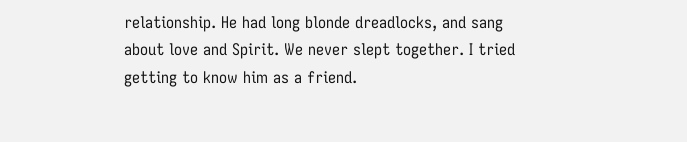relationship. He had long blonde dreadlocks, and sang about love and Spirit. We never slept together. I tried getting to know him as a friend.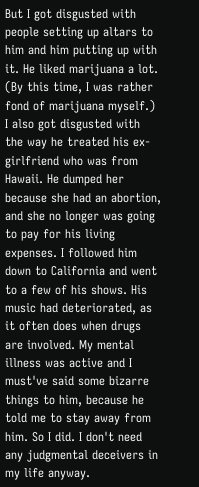But I got disgusted with people setting up altars to him and him putting up with it. He liked marijuana a lot. (By this time, I was rather fond of marijuana myself.) I also got disgusted with the way he treated his ex-girlfriend who was from Hawaii. He dumped her because she had an abortion, and she no longer was going to pay for his living expenses. I followed him down to California and went to a few of his shows. His music had deteriorated, as it often does when drugs are involved. My mental illness was active and I must've said some bizarre things to him, because he told me to stay away from him. So I did. I don't need any judgmental deceivers in my life anyway.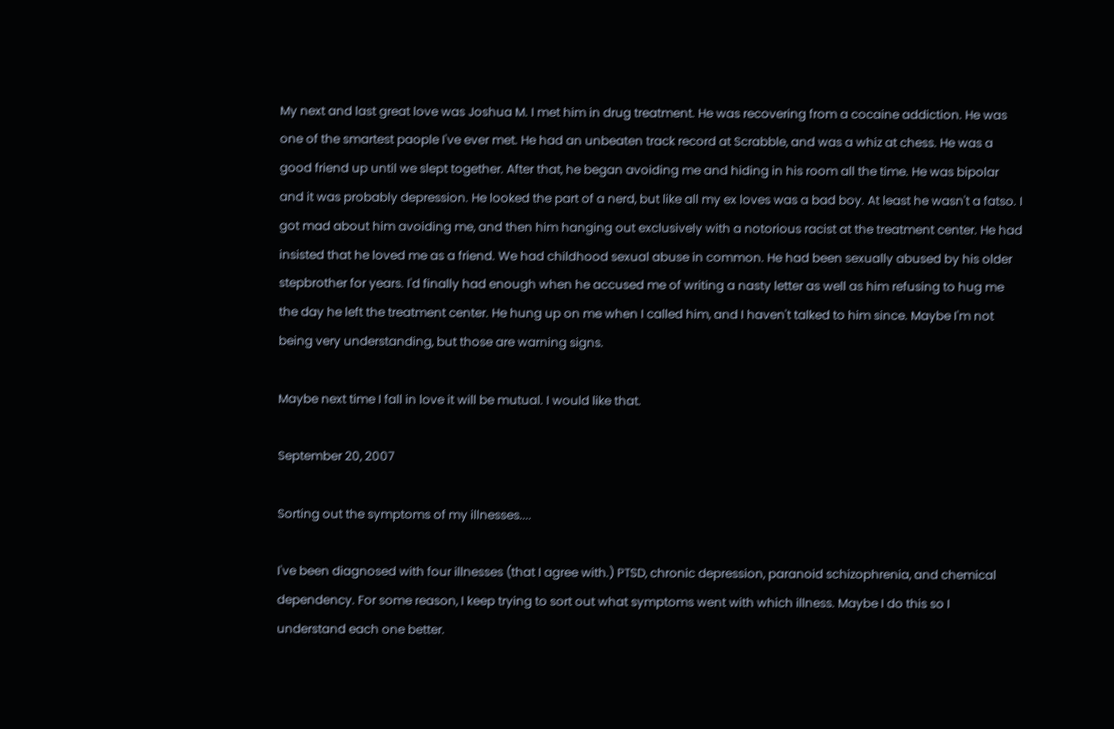My next and last great love was Joshua M. I met him in drug treatment. He was recovering from a cocaine addiction. He was one of the smartest paople I've ever met. He had an unbeaten track record at Scrabble, and was a whiz at chess. He was a good friend up until we slept together. After that, he began avoiding me and hiding in his room all the time. He was bipolar and it was probably depression. He looked the part of a nerd, but like all my ex loves was a bad boy. At least he wasn't a fatso. I got mad about him avoiding me, and then him hanging out exclusively with a notorious racist at the treatment center. He had insisted that he loved me as a friend. We had childhood sexual abuse in common. He had been sexually abused by his older stepbrother for years. I'd finally had enough when he accused me of writing a nasty letter as well as him refusing to hug me the day he left the treatment center. He hung up on me when I called him, and I haven't talked to him since. Maybe I'm not being very understanding, but those are warning signs.

Maybe next time I fall in love it will be mutual. I would like that.

September 20, 2007

Sorting out the symptoms of my illnesses....

I've been diagnosed with four illnesses (that I agree with.) PTSD, chronic depression, paranoid schizophrenia, and chemical dependency. For some reason, I keep trying to sort out what symptoms went with which illness. Maybe I do this so I understand each one better.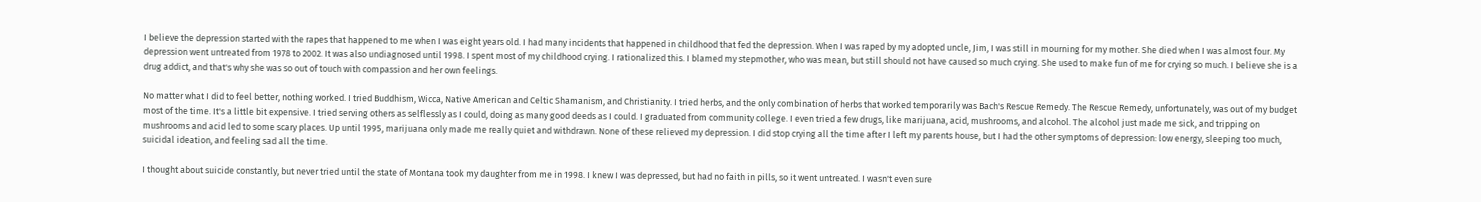I believe the depression started with the rapes that happened to me when I was eight years old. I had many incidents that happened in childhood that fed the depression. When I was raped by my adopted uncle, Jim, I was still in mourning for my mother. She died when I was almost four. My depression went untreated from 1978 to 2002. It was also undiagnosed until 1998. I spent most of my childhood crying. I rationalized this. I blamed my stepmother, who was mean, but still should not have caused so much crying. She used to make fun of me for crying so much. I believe she is a drug addict, and that's why she was so out of touch with compassion and her own feelings.

No matter what I did to feel better, nothing worked. I tried Buddhism, Wicca, Native American and Celtic Shamanism, and Christianity. I tried herbs, and the only combination of herbs that worked temporarily was Bach's Rescue Remedy. The Rescue Remedy, unfortunately, was out of my budget most of the time. It's a little bit expensive. I tried serving others as selflessly as I could, doing as many good deeds as I could. I graduated from community college. I even tried a few drugs, like marijuana, acid, mushrooms, and alcohol. The alcohol just made me sick, and tripping on mushrooms and acid led to some scary places. Up until 1995, marijuana only made me really quiet and withdrawn. None of these relieved my depression. I did stop crying all the time after I left my parents house, but I had the other symptoms of depression: low energy, sleeping too much, suicidal ideation, and feeling sad all the time.

I thought about suicide constantly, but never tried until the state of Montana took my daughter from me in 1998. I knew I was depressed, but had no faith in pills, so it went untreated. I wasn't even sure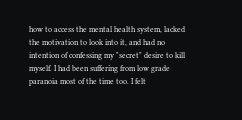how to access the mental health system, lacked the motivation to look into it, and had no intention of confessing my "secret" desire to kill myself. I had been suffering from low grade paranoia most of the time too. I felt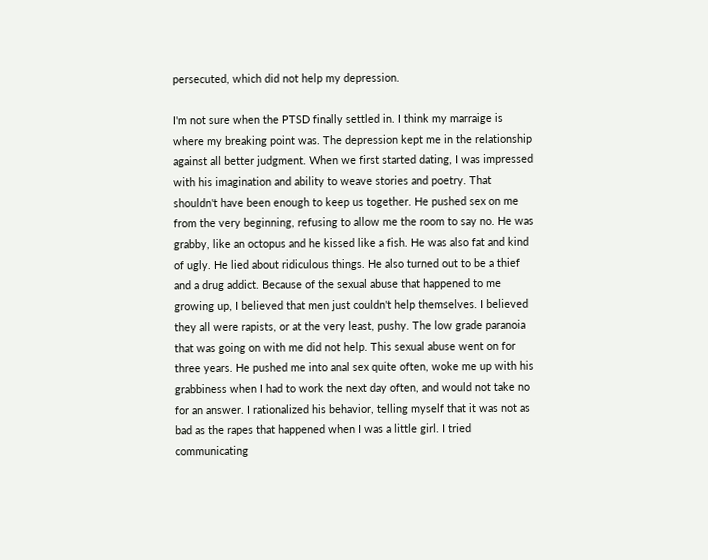persecuted, which did not help my depression.

I'm not sure when the PTSD finally settled in. I think my marraige is where my breaking point was. The depression kept me in the relationship against all better judgment. When we first started dating, I was impressed with his imagination and ability to weave stories and poetry. That shouldn't have been enough to keep us together. He pushed sex on me from the very beginning, refusing to allow me the room to say no. He was grabby, like an octopus and he kissed like a fish. He was also fat and kind of ugly. He lied about ridiculous things. He also turned out to be a thief and a drug addict. Because of the sexual abuse that happened to me growing up, I believed that men just couldn't help themselves. I believed they all were rapists, or at the very least, pushy. The low grade paranoia that was going on with me did not help. This sexual abuse went on for three years. He pushed me into anal sex quite often, woke me up with his grabbiness when I had to work the next day often, and would not take no for an answer. I rationalized his behavior, telling myself that it was not as bad as the rapes that happened when I was a little girl. I tried communicating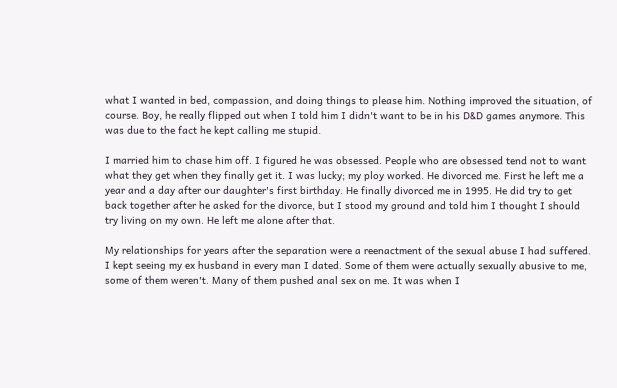what I wanted in bed, compassion, and doing things to please him. Nothing improved the situation, of course. Boy, he really flipped out when I told him I didn't want to be in his D&D games anymore. This was due to the fact he kept calling me stupid.

I married him to chase him off. I figured he was obsessed. People who are obsessed tend not to want what they get when they finally get it. I was lucky; my ploy worked. He divorced me. First he left me a year and a day after our daughter's first birthday. He finally divorced me in 1995. He did try to get back together after he asked for the divorce, but I stood my ground and told him I thought I should try living on my own. He left me alone after that.

My relationships for years after the separation were a reenactment of the sexual abuse I had suffered. I kept seeing my ex husband in every man I dated. Some of them were actually sexually abusive to me, some of them weren't. Many of them pushed anal sex on me. It was when I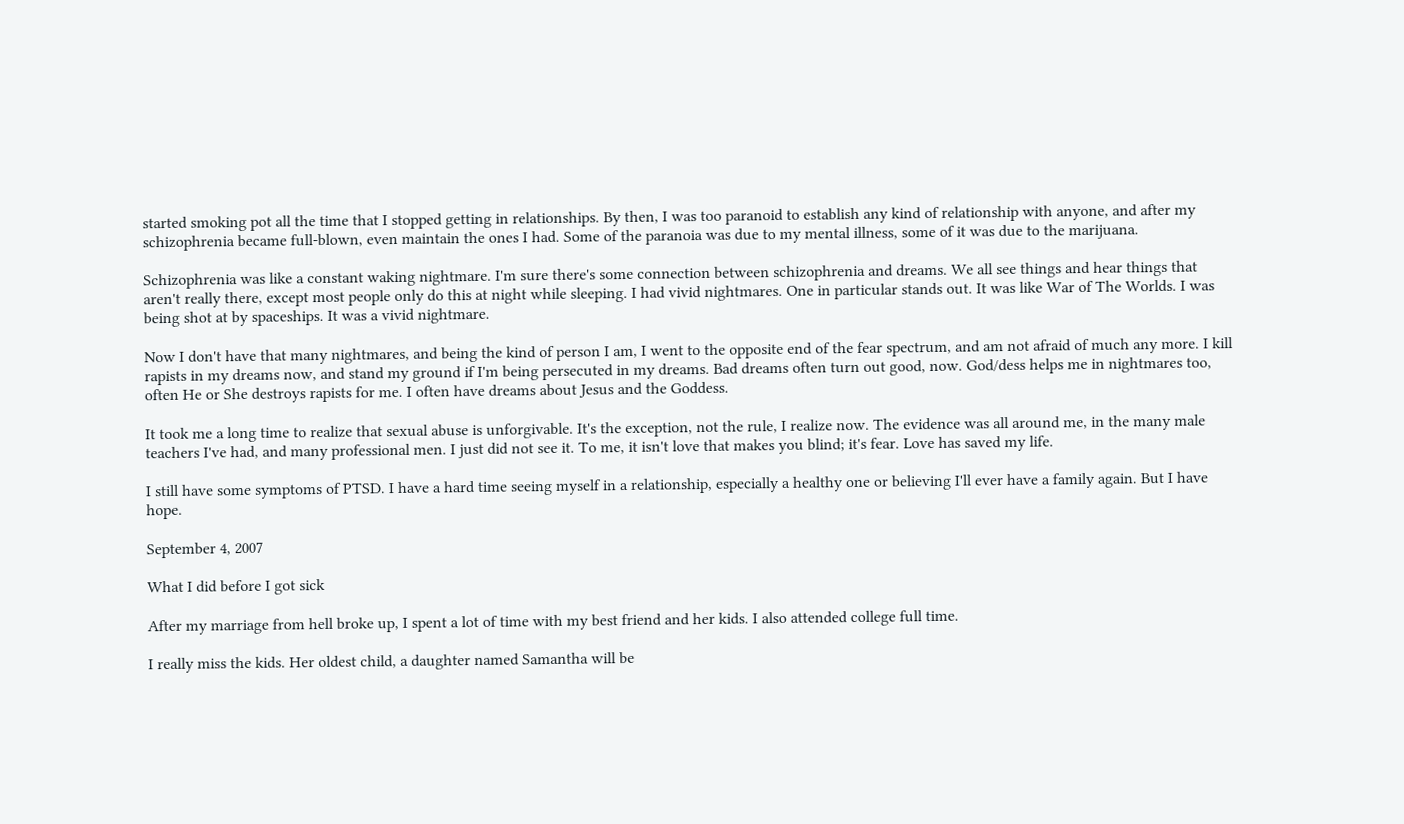started smoking pot all the time that I stopped getting in relationships. By then, I was too paranoid to establish any kind of relationship with anyone, and after my schizophrenia became full-blown, even maintain the ones I had. Some of the paranoia was due to my mental illness, some of it was due to the marijuana.

Schizophrenia was like a constant waking nightmare. I'm sure there's some connection between schizophrenia and dreams. We all see things and hear things that aren't really there, except most people only do this at night while sleeping. I had vivid nightmares. One in particular stands out. It was like War of The Worlds. I was being shot at by spaceships. It was a vivid nightmare.

Now I don't have that many nightmares, and being the kind of person I am, I went to the opposite end of the fear spectrum, and am not afraid of much any more. I kill rapists in my dreams now, and stand my ground if I'm being persecuted in my dreams. Bad dreams often turn out good, now. God/dess helps me in nightmares too, often He or She destroys rapists for me. I often have dreams about Jesus and the Goddess.

It took me a long time to realize that sexual abuse is unforgivable. It's the exception, not the rule, I realize now. The evidence was all around me, in the many male teachers I've had, and many professional men. I just did not see it. To me, it isn't love that makes you blind; it's fear. Love has saved my life.

I still have some symptoms of PTSD. I have a hard time seeing myself in a relationship, especially a healthy one or believing I'll ever have a family again. But I have hope.

September 4, 2007

What I did before I got sick

After my marriage from hell broke up, I spent a lot of time with my best friend and her kids. I also attended college full time.

I really miss the kids. Her oldest child, a daughter named Samantha will be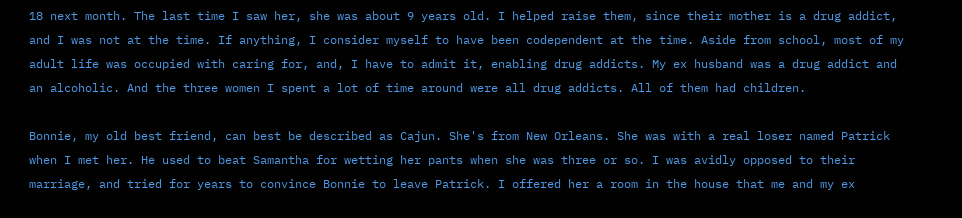18 next month. The last time I saw her, she was about 9 years old. I helped raise them, since their mother is a drug addict, and I was not at the time. If anything, I consider myself to have been codependent at the time. Aside from school, most of my adult life was occupied with caring for, and, I have to admit it, enabling drug addicts. My ex husband was a drug addict and an alcoholic. And the three women I spent a lot of time around were all drug addicts. All of them had children.

Bonnie, my old best friend, can best be described as Cajun. She's from New Orleans. She was with a real loser named Patrick when I met her. He used to beat Samantha for wetting her pants when she was three or so. I was avidly opposed to their marriage, and tried for years to convince Bonnie to leave Patrick. I offered her a room in the house that me and my ex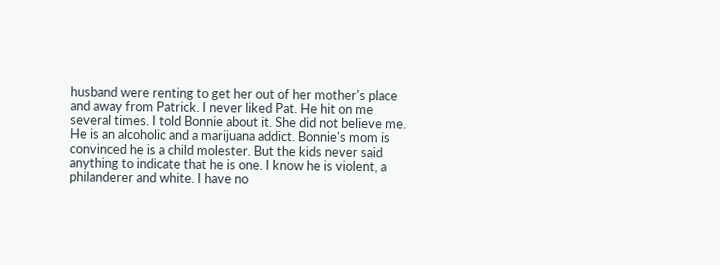husband were renting to get her out of her mother's place and away from Patrick. I never liked Pat. He hit on me several times. I told Bonnie about it. She did not believe me. He is an alcoholic and a marijuana addict. Bonnie's mom is convinced he is a child molester. But the kids never said anything to indicate that he is one. I know he is violent, a philanderer and white. I have no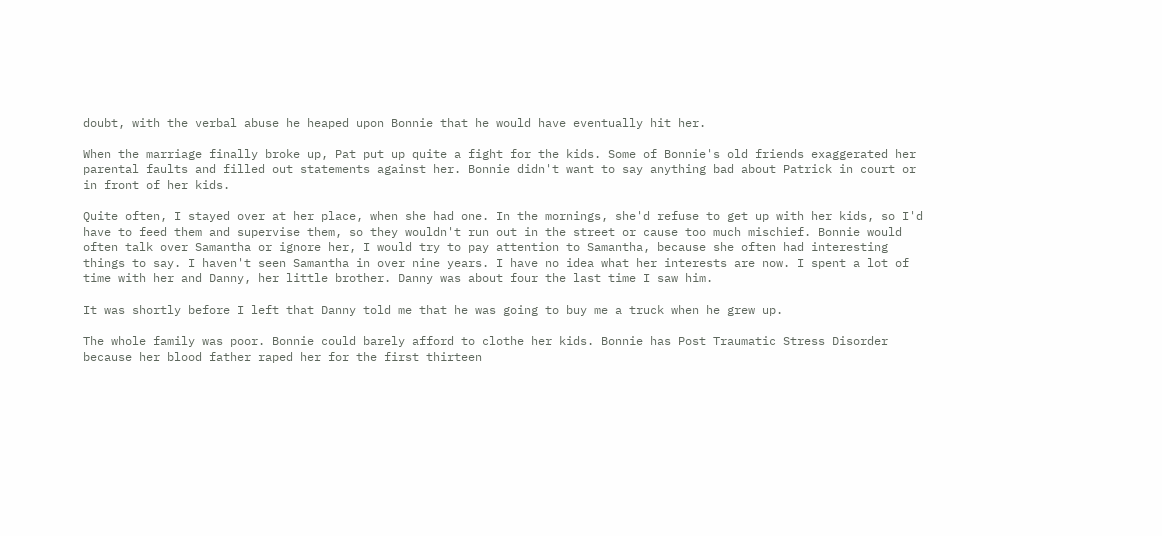doubt, with the verbal abuse he heaped upon Bonnie that he would have eventually hit her.

When the marriage finally broke up, Pat put up quite a fight for the kids. Some of Bonnie's old friends exaggerated her parental faults and filled out statements against her. Bonnie didn't want to say anything bad about Patrick in court or in front of her kids.

Quite often, I stayed over at her place, when she had one. In the mornings, she'd refuse to get up with her kids, so I'd have to feed them and supervise them, so they wouldn't run out in the street or cause too much mischief. Bonnie would often talk over Samantha or ignore her, I would try to pay attention to Samantha, because she often had interesting things to say. I haven't seen Samantha in over nine years. I have no idea what her interests are now. I spent a lot of time with her and Danny, her little brother. Danny was about four the last time I saw him.

It was shortly before I left that Danny told me that he was going to buy me a truck when he grew up.

The whole family was poor. Bonnie could barely afford to clothe her kids. Bonnie has Post Traumatic Stress Disorder because her blood father raped her for the first thirteen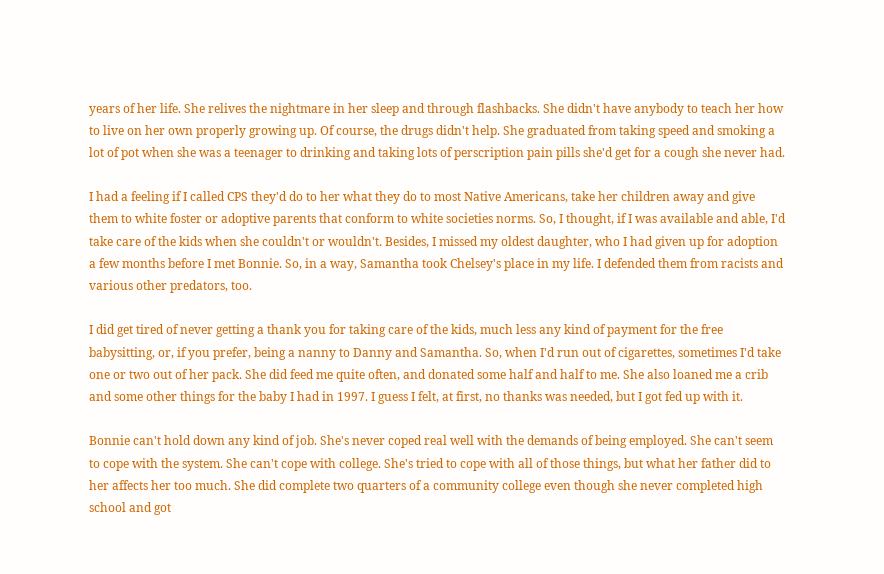years of her life. She relives the nightmare in her sleep and through flashbacks. She didn't have anybody to teach her how to live on her own properly growing up. Of course, the drugs didn't help. She graduated from taking speed and smoking a lot of pot when she was a teenager to drinking and taking lots of perscription pain pills she'd get for a cough she never had.

I had a feeling if I called CPS they'd do to her what they do to most Native Americans, take her children away and give them to white foster or adoptive parents that conform to white societies norms. So, I thought, if I was available and able, I'd take care of the kids when she couldn't or wouldn't. Besides, I missed my oldest daughter, who I had given up for adoption a few months before I met Bonnie. So, in a way, Samantha took Chelsey's place in my life. I defended them from racists and various other predators, too.

I did get tired of never getting a thank you for taking care of the kids, much less any kind of payment for the free babysitting, or, if you prefer, being a nanny to Danny and Samantha. So, when I'd run out of cigarettes, sometimes I'd take one or two out of her pack. She did feed me quite often, and donated some half and half to me. She also loaned me a crib and some other things for the baby I had in 1997. I guess I felt, at first, no thanks was needed, but I got fed up with it.

Bonnie can't hold down any kind of job. She's never coped real well with the demands of being employed. She can't seem to cope with the system. She can't cope with college. She's tried to cope with all of those things, but what her father did to her affects her too much. She did complete two quarters of a community college even though she never completed high school and got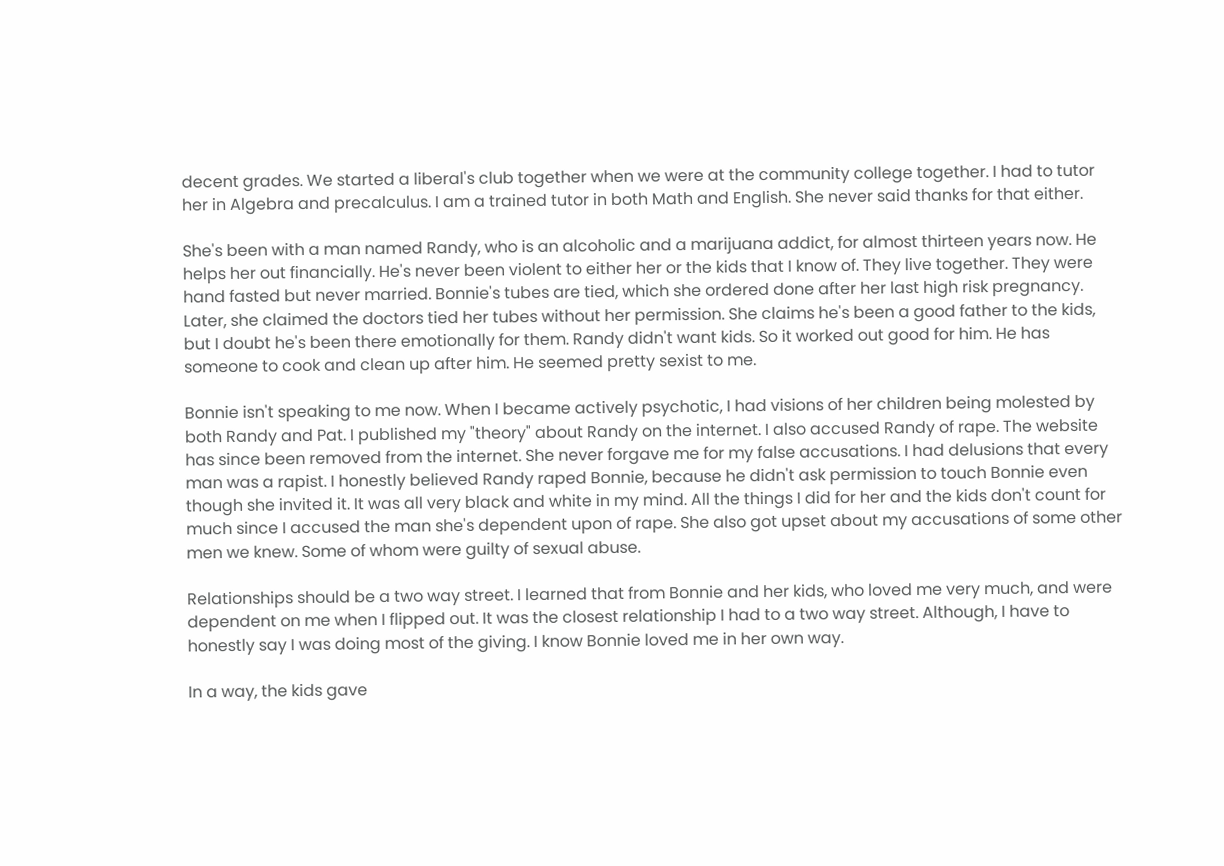decent grades. We started a liberal's club together when we were at the community college together. I had to tutor her in Algebra and precalculus. I am a trained tutor in both Math and English. She never said thanks for that either.

She's been with a man named Randy, who is an alcoholic and a marijuana addict, for almost thirteen years now. He helps her out financially. He's never been violent to either her or the kids that I know of. They live together. They were hand fasted but never married. Bonnie's tubes are tied, which she ordered done after her last high risk pregnancy. Later, she claimed the doctors tied her tubes without her permission. She claims he's been a good father to the kids, but I doubt he's been there emotionally for them. Randy didn't want kids. So it worked out good for him. He has someone to cook and clean up after him. He seemed pretty sexist to me.

Bonnie isn't speaking to me now. When I became actively psychotic, I had visions of her children being molested by both Randy and Pat. I published my "theory" about Randy on the internet. I also accused Randy of rape. The website has since been removed from the internet. She never forgave me for my false accusations. I had delusions that every man was a rapist. I honestly believed Randy raped Bonnie, because he didn't ask permission to touch Bonnie even though she invited it. It was all very black and white in my mind. All the things I did for her and the kids don't count for much since I accused the man she's dependent upon of rape. She also got upset about my accusations of some other men we knew. Some of whom were guilty of sexual abuse.

Relationships should be a two way street. I learned that from Bonnie and her kids, who loved me very much, and were dependent on me when I flipped out. It was the closest relationship I had to a two way street. Although, I have to honestly say I was doing most of the giving. I know Bonnie loved me in her own way.

In a way, the kids gave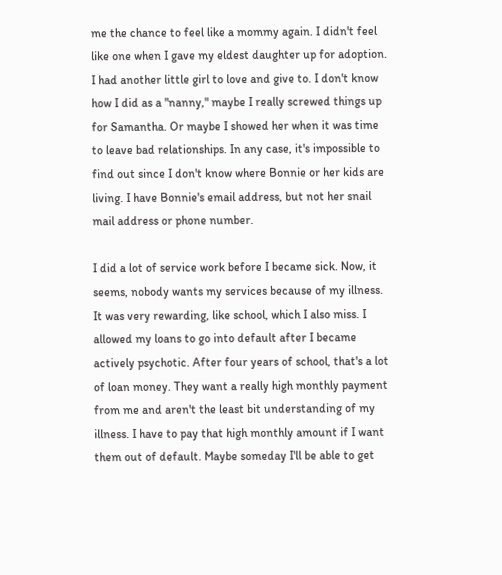me the chance to feel like a mommy again. I didn't feel like one when I gave my eldest daughter up for adoption. I had another little girl to love and give to. I don't know how I did as a "nanny," maybe I really screwed things up for Samantha. Or maybe I showed her when it was time to leave bad relationships. In any case, it's impossible to find out since I don't know where Bonnie or her kids are living. I have Bonnie's email address, but not her snail mail address or phone number.

I did a lot of service work before I became sick. Now, it seems, nobody wants my services because of my illness. It was very rewarding, like school, which I also miss. I allowed my loans to go into default after I became actively psychotic. After four years of school, that's a lot of loan money. They want a really high monthly payment from me and aren't the least bit understanding of my illness. I have to pay that high monthly amount if I want them out of default. Maybe someday I'll be able to get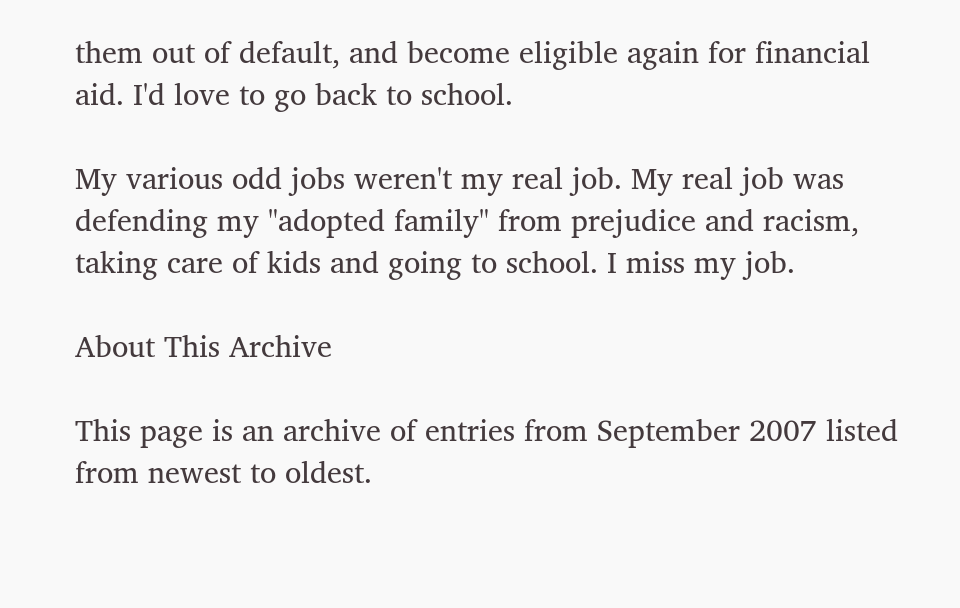them out of default, and become eligible again for financial aid. I'd love to go back to school.

My various odd jobs weren't my real job. My real job was defending my "adopted family" from prejudice and racism, taking care of kids and going to school. I miss my job.

About This Archive

This page is an archive of entries from September 2007 listed from newest to oldest.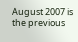August 2007 is the previous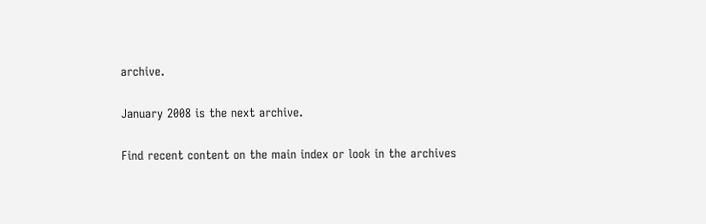archive.

January 2008 is the next archive.

Find recent content on the main index or look in the archives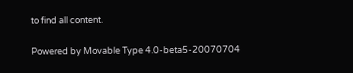to find all content.

Powered by Movable Type 4.0-beta5-20070704